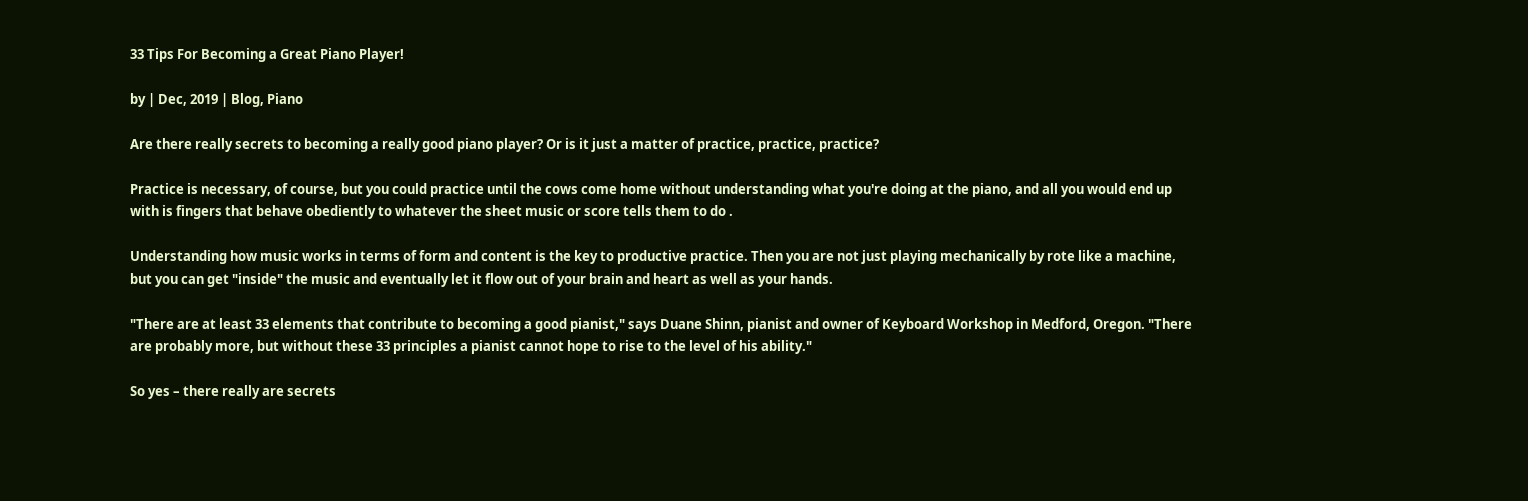33 Tips For Becoming a Great Piano Player!

by | Dec, 2019 | Blog, Piano

Are there really secrets to becoming a really good piano player? Or is it just a matter of practice, practice, practice?

Practice is necessary, of course, but you could practice until the cows come home without understanding what you're doing at the piano, and all you would end up with is fingers that behave obediently to whatever the sheet music or score tells them to do .

Understanding how music works in terms of form and content is the key to productive practice. Then you are not just playing mechanically by rote like a machine, but you can get "inside" the music and eventually let it flow out of your brain and heart as well as your hands.

"There are at least 33 elements that contribute to becoming a good pianist," says Duane Shinn, pianist and owner of Keyboard Workshop in Medford, Oregon. "There are probably more, but without these 33 principles a pianist cannot hope to rise to the level of his ability."

So yes – there really are secrets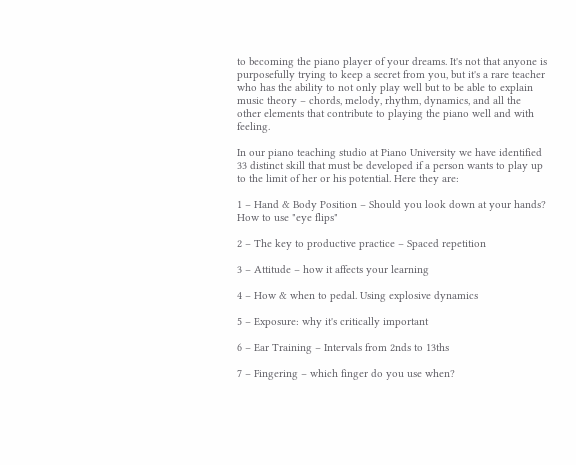to becoming the piano player of your dreams. It's not that anyone is purposefully trying to keep a secret from you, but it's a rare teacher who has the ability to not only play well but to be able to explain music theory – chords, melody, rhythm, dynamics, and all the other elements that contribute to playing the piano well and with feeling.

In our piano teaching studio at Piano University we have identified 33 distinct skill that must be developed if a person wants to play up to the limit of her or his potential. Here they are:

1 – Hand & Body Position – Should you look down at your hands? How to use "eye flips"

2 – The key to productive practice – Spaced repetition

3 – Attitude – how it affects your learning

4 – How & when to pedal. Using explosive dynamics

5 – Exposure: why it's critically important

6 – Ear Training – Intervals from 2nds to 13ths

7 – Fingering – which finger do you use when?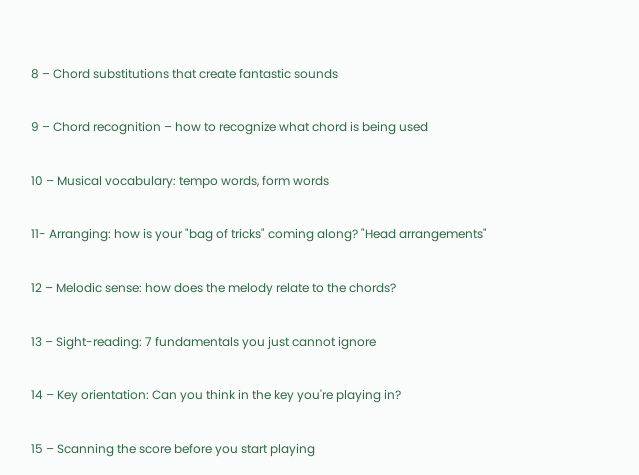8 – Chord substitutions that create fantastic sounds

9 – Chord recognition – how to recognize what chord is being used

10 – Musical vocabulary: tempo words, form words

11- Arranging: how is your "bag of tricks" coming along? "Head arrangements"

12 – Melodic sense: how does the melody relate to the chords?

13 – Sight-reading: 7 fundamentals you just cannot ignore

14 – Key orientation: Can you think in the key you're playing in?

15 – Scanning the score before you start playing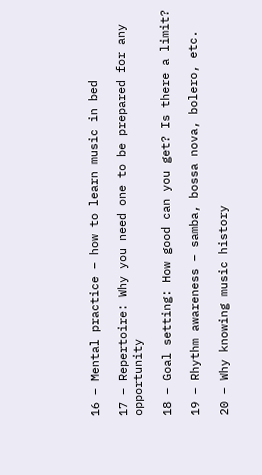16 – Mental practice – how to learn music in bed

17 – Repertoire: Why you need one to be prepared for any opportunity

18 – Goal setting: How good can you get? Is there a limit?

19 – Rhythm awareness – samba, bossa nova, bolero, etc.

20 – Why knowing music history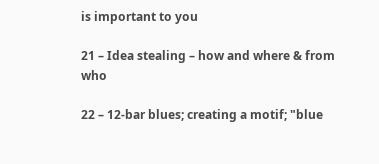is important to you

21 – Idea stealing – how and where & from who

22 – 12-bar blues; creating a motif; "blue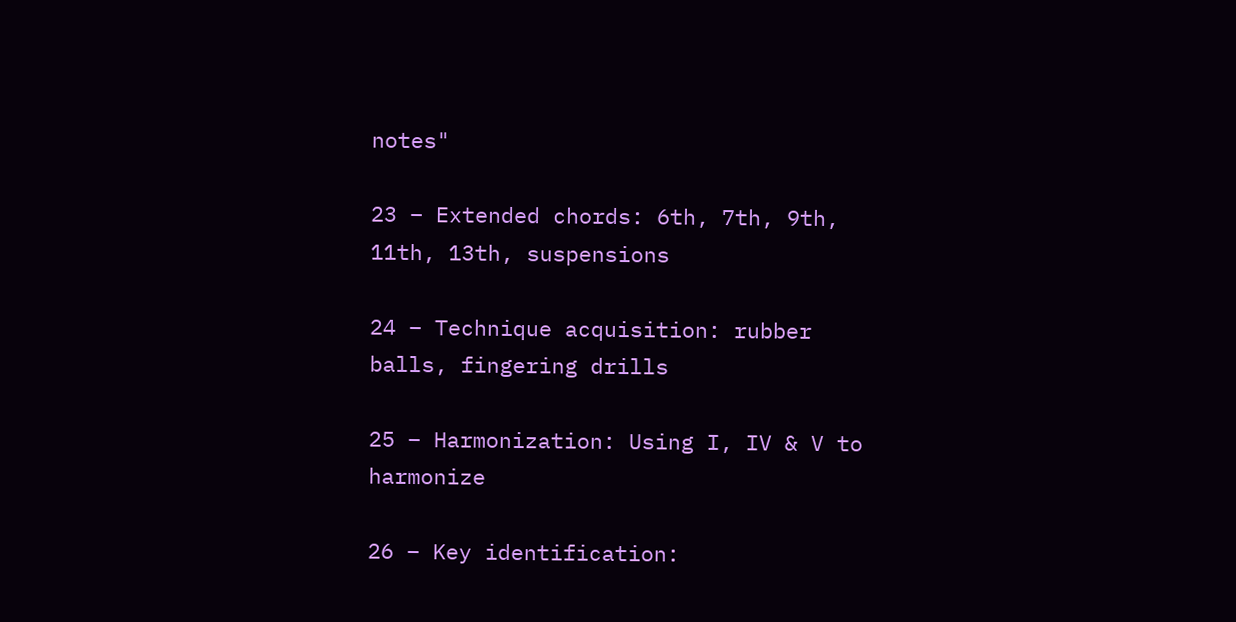notes"

23 – Extended chords: 6th, 7th, 9th, 11th, 13th, suspensions

24 – Technique acquisition: rubber balls, fingering drills

25 – Harmonization: Using I, IV & V to harmonize

26 – Key identification: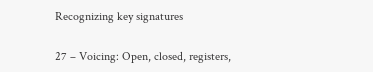Recognizing key signatures

27 – Voicing: Open, closed, registers,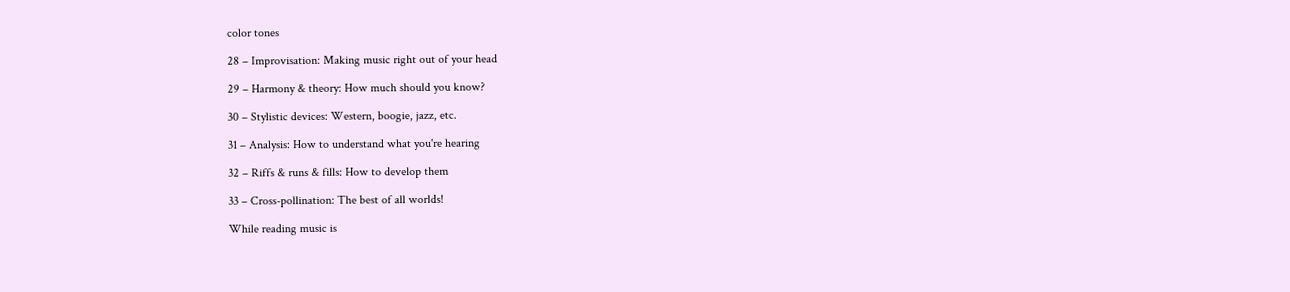color tones

28 – Improvisation: Making music right out of your head

29 – Harmony & theory: How much should you know?

30 – Stylistic devices: Western, boogie, jazz, etc.

31 – Analysis: How to understand what you're hearing

32 – Riffs & runs & fills: How to develop them

33 – Cross-pollination: The best of all worlds!

While reading music is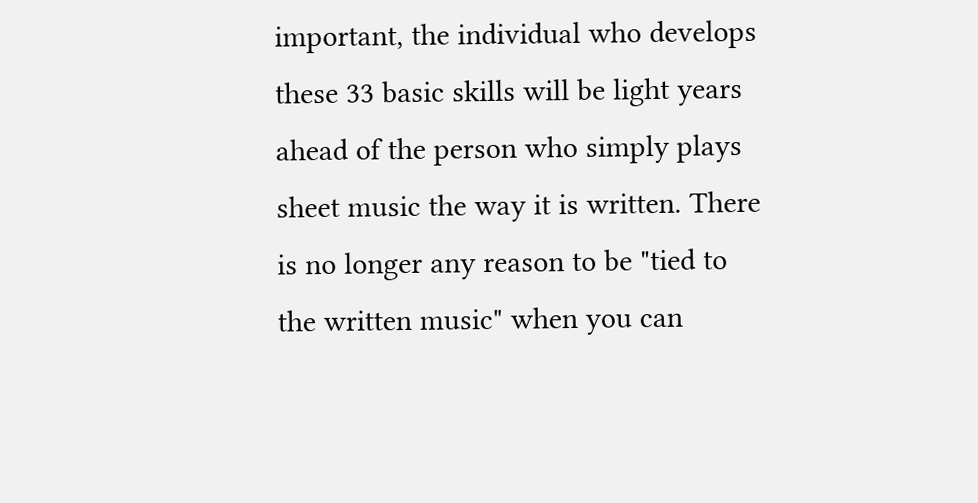important, the individual who develops these 33 basic skills will be light years ahead of the person who simply plays sheet music the way it is written. There is no longer any reason to be "tied to the written music" when you can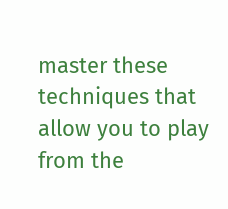master these techniques that allow you to play from the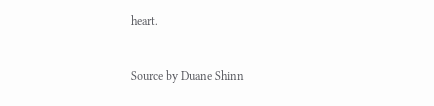heart.


Source by Duane Shinn